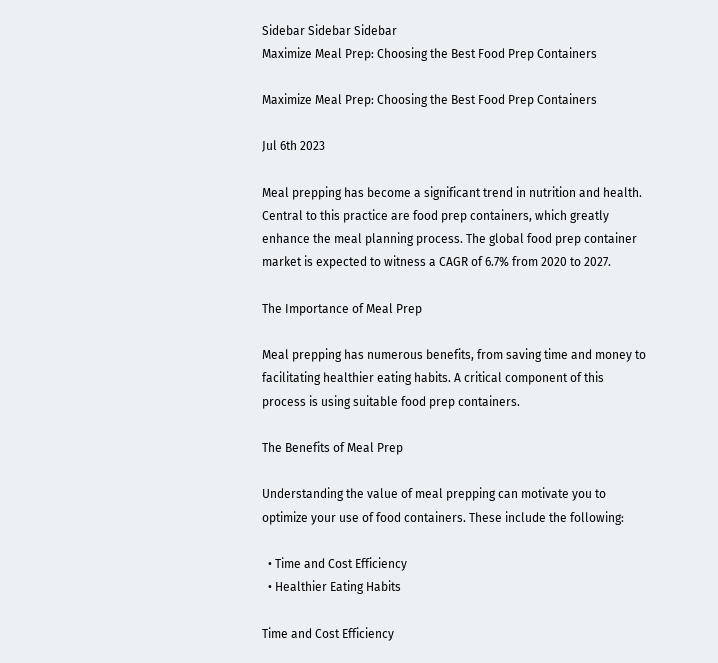Sidebar Sidebar Sidebar
Maximize Meal Prep: Choosing the Best Food Prep Containers

Maximize Meal Prep: Choosing the Best Food Prep Containers

Jul 6th 2023

Meal prepping has become a significant trend in nutrition and health. Central to this practice are food prep containers, which greatly enhance the meal planning process. The global food prep container market is expected to witness a CAGR of 6.7% from 2020 to 2027.

The Importance of Meal Prep

Meal prepping has numerous benefits, from saving time and money to facilitating healthier eating habits. A critical component of this process is using suitable food prep containers.

The Benefits of Meal Prep

Understanding the value of meal prepping can motivate you to optimize your use of food containers. These include the following:

  • Time and Cost Efficiency
  • Healthier Eating Habits

Time and Cost Efficiency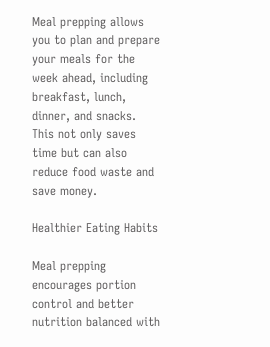Meal prepping allows you to plan and prepare your meals for the week ahead, including breakfast, lunch, dinner, and snacks. This not only saves time but can also reduce food waste and save money.

Healthier Eating Habits

Meal prepping encourages portion control and better nutrition balanced with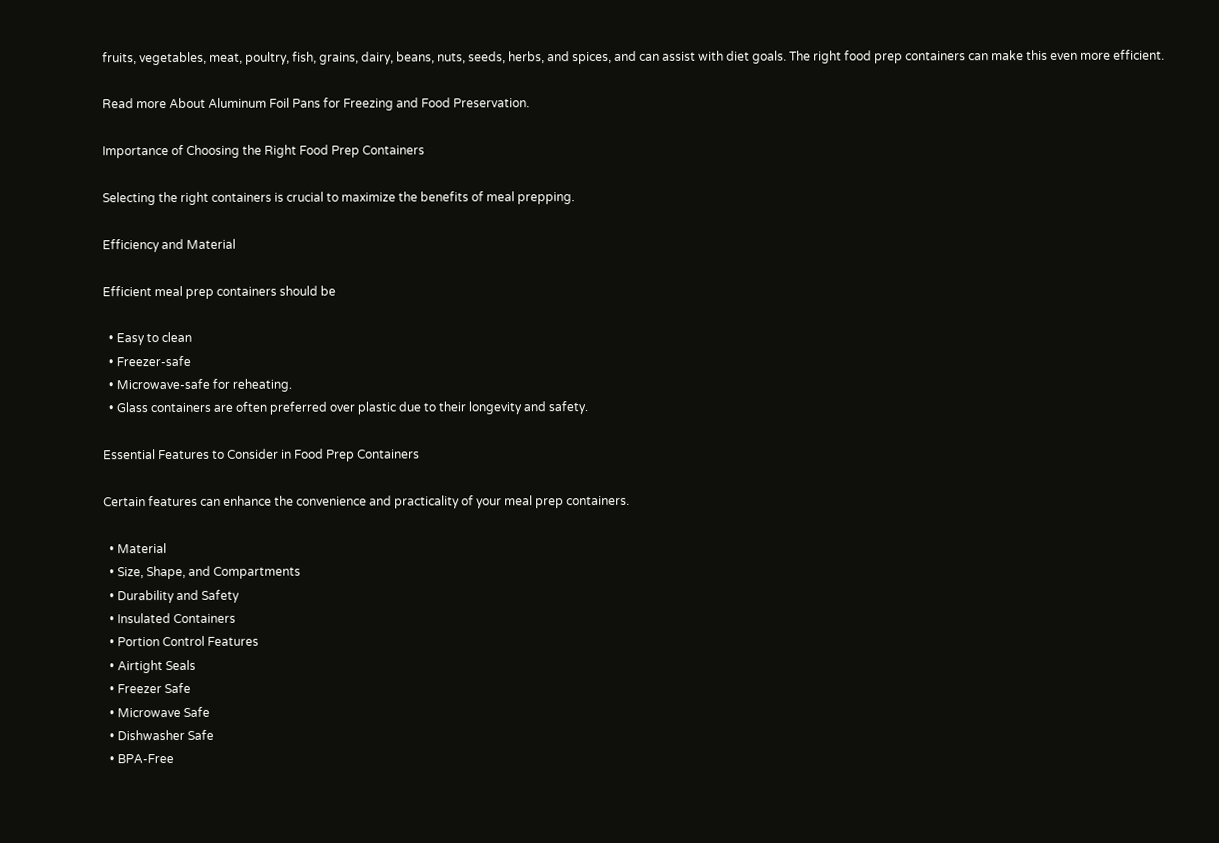fruits, vegetables, meat, poultry, fish, grains, dairy, beans, nuts, seeds, herbs, and spices, and can assist with diet goals. The right food prep containers can make this even more efficient.

Read more About Aluminum Foil Pans for Freezing and Food Preservation.

Importance of Choosing the Right Food Prep Containers

Selecting the right containers is crucial to maximize the benefits of meal prepping.

Efficiency and Material

Efficient meal prep containers should be

  • Easy to clean
  • Freezer-safe
  • Microwave-safe for reheating.
  • Glass containers are often preferred over plastic due to their longevity and safety.

Essential Features to Consider in Food Prep Containers

Certain features can enhance the convenience and practicality of your meal prep containers.

  • Material
  • Size, Shape, and Compartments
  • Durability and Safety
  • Insulated Containers
  • Portion Control Features
  • Airtight Seals
  • Freezer Safe
  • Microwave Safe
  • Dishwasher Safe
  • BPA-Free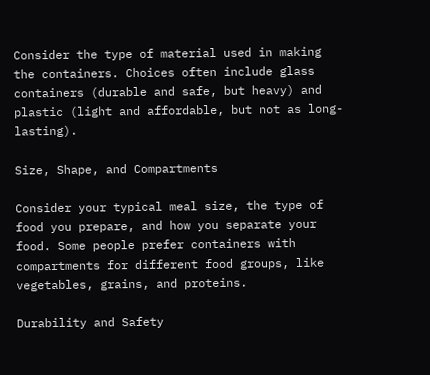Consider the type of material used in making the containers. Choices often include glass containers (durable and safe, but heavy) and plastic (light and affordable, but not as long-lasting).

Size, Shape, and Compartments

Consider your typical meal size, the type of food you prepare, and how you separate your food. Some people prefer containers with compartments for different food groups, like vegetables, grains, and proteins.

Durability and Safety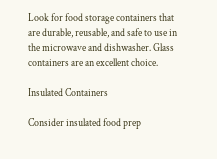Look for food storage containers that are durable, reusable, and safe to use in the microwave and dishwasher. Glass containers are an excellent choice.

Insulated Containers

Consider insulated food prep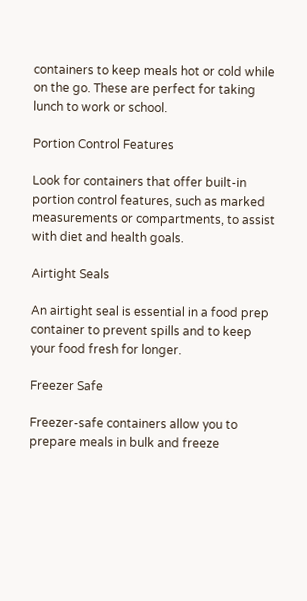containers to keep meals hot or cold while on the go. These are perfect for taking lunch to work or school.

Portion Control Features

Look for containers that offer built-in portion control features, such as marked measurements or compartments, to assist with diet and health goals.

Airtight Seals

An airtight seal is essential in a food prep container to prevent spills and to keep your food fresh for longer.

Freezer Safe

Freezer-safe containers allow you to prepare meals in bulk and freeze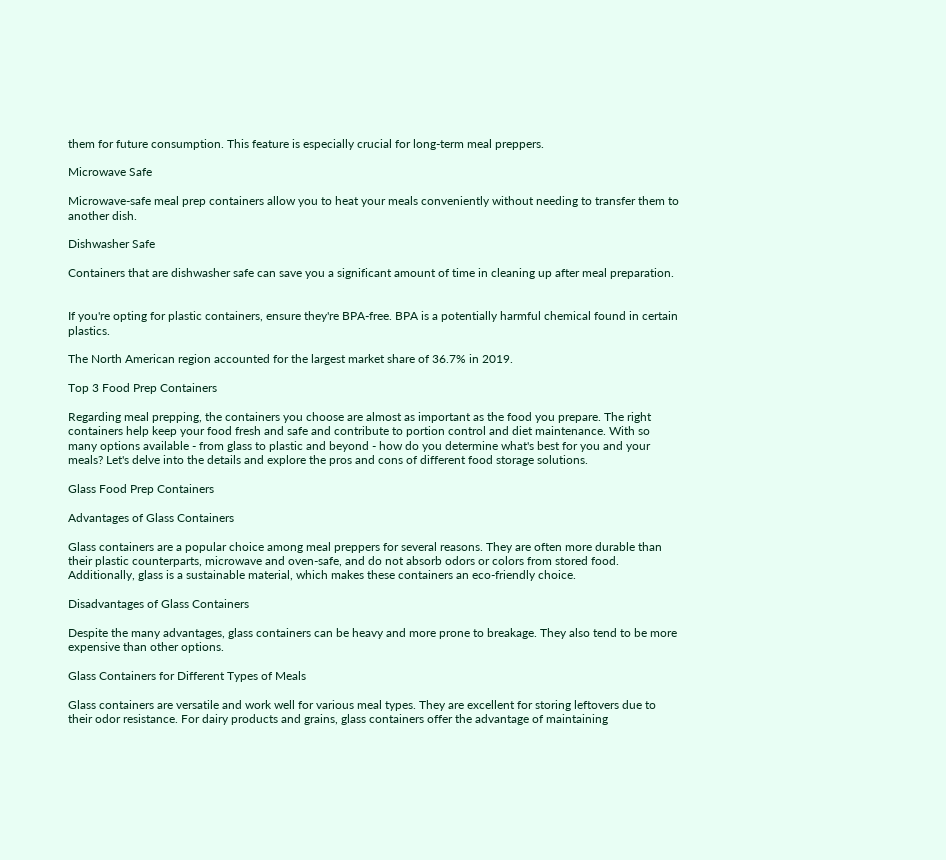them for future consumption. This feature is especially crucial for long-term meal preppers.

Microwave Safe

Microwave-safe meal prep containers allow you to heat your meals conveniently without needing to transfer them to another dish.

Dishwasher Safe

Containers that are dishwasher safe can save you a significant amount of time in cleaning up after meal preparation.


If you're opting for plastic containers, ensure they're BPA-free. BPA is a potentially harmful chemical found in certain plastics.

The North American region accounted for the largest market share of 36.7% in 2019.

Top 3 Food Prep Containers

Regarding meal prepping, the containers you choose are almost as important as the food you prepare. The right containers help keep your food fresh and safe and contribute to portion control and diet maintenance. With so many options available - from glass to plastic and beyond - how do you determine what's best for you and your meals? Let's delve into the details and explore the pros and cons of different food storage solutions.

Glass Food Prep Containers

Advantages of Glass Containers

Glass containers are a popular choice among meal preppers for several reasons. They are often more durable than their plastic counterparts, microwave and oven-safe, and do not absorb odors or colors from stored food. Additionally, glass is a sustainable material, which makes these containers an eco-friendly choice.

Disadvantages of Glass Containers

Despite the many advantages, glass containers can be heavy and more prone to breakage. They also tend to be more expensive than other options.

Glass Containers for Different Types of Meals

Glass containers are versatile and work well for various meal types. They are excellent for storing leftovers due to their odor resistance. For dairy products and grains, glass containers offer the advantage of maintaining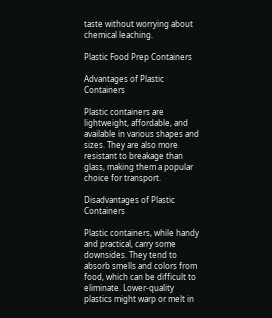taste without worrying about chemical leaching.

Plastic Food Prep Containers

Advantages of Plastic Containers

Plastic containers are lightweight, affordable, and available in various shapes and sizes. They are also more resistant to breakage than glass, making them a popular choice for transport.

Disadvantages of Plastic Containers

Plastic containers, while handy and practical, carry some downsides. They tend to absorb smells and colors from food, which can be difficult to eliminate. Lower-quality plastics might warp or melt in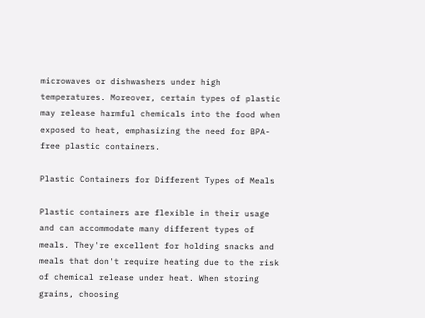microwaves or dishwashers under high temperatures. Moreover, certain types of plastic may release harmful chemicals into the food when exposed to heat, emphasizing the need for BPA-free plastic containers.

Plastic Containers for Different Types of Meals

Plastic containers are flexible in their usage and can accommodate many different types of meals. They're excellent for holding snacks and meals that don't require heating due to the risk of chemical release under heat. When storing grains, choosing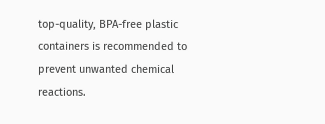top-quality, BPA-free plastic containers is recommended to prevent unwanted chemical reactions.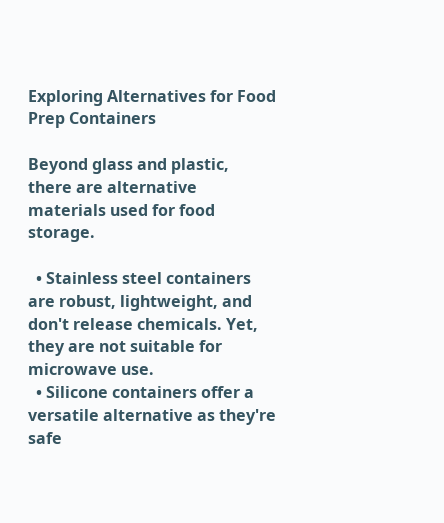Exploring Alternatives for Food Prep Containers

Beyond glass and plastic, there are alternative materials used for food storage.

  • Stainless steel containers are robust, lightweight, and don't release chemicals. Yet, they are not suitable for microwave use.
  • Silicone containers offer a versatile alternative as they're safe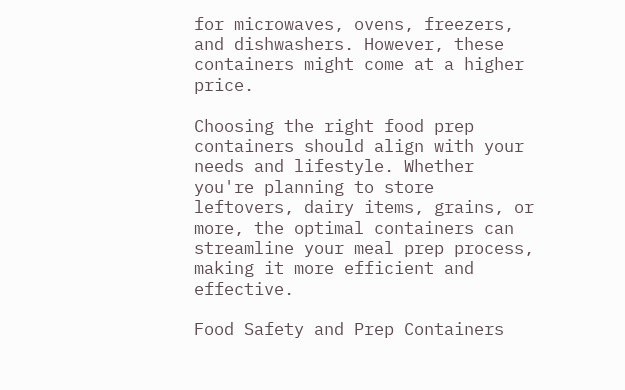for microwaves, ovens, freezers, and dishwashers. However, these containers might come at a higher price.

Choosing the right food prep containers should align with your needs and lifestyle. Whether you're planning to store leftovers, dairy items, grains, or more, the optimal containers can streamline your meal prep process, making it more efficient and effective.

Food Safety and Prep Containers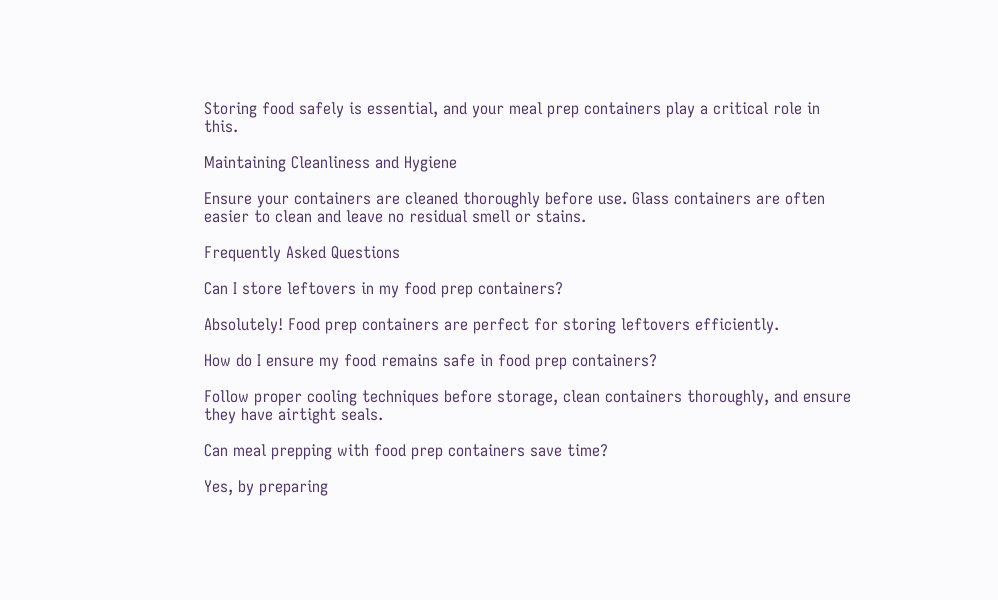Storing food safely is essential, and your meal prep containers play a critical role in this.

Maintaining Cleanliness and Hygiene

Ensure your containers are cleaned thoroughly before use. Glass containers are often easier to clean and leave no residual smell or stains.

Frequently Asked Questions

Can I store leftovers in my food prep containers?

Absolutely! Food prep containers are perfect for storing leftovers efficiently.

How do I ensure my food remains safe in food prep containers?

Follow proper cooling techniques before storage, clean containers thoroughly, and ensure they have airtight seals.

Can meal prepping with food prep containers save time?

Yes, by preparing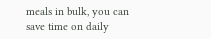meals in bulk, you can save time on daily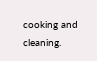cooking and cleaning.